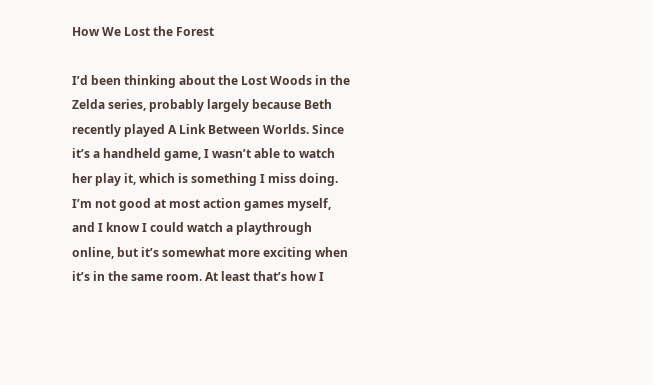How We Lost the Forest

I’d been thinking about the Lost Woods in the Zelda series, probably largely because Beth recently played A Link Between Worlds. Since it’s a handheld game, I wasn’t able to watch her play it, which is something I miss doing. I’m not good at most action games myself, and I know I could watch a playthrough online, but it’s somewhat more exciting when it’s in the same room. At least that’s how I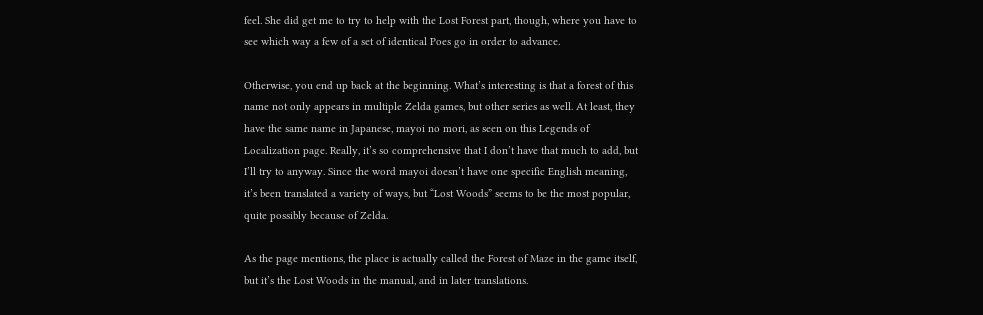feel. She did get me to try to help with the Lost Forest part, though, where you have to see which way a few of a set of identical Poes go in order to advance.

Otherwise, you end up back at the beginning. What’s interesting is that a forest of this name not only appears in multiple Zelda games, but other series as well. At least, they have the same name in Japanese, mayoi no mori, as seen on this Legends of Localization page. Really, it’s so comprehensive that I don’t have that much to add, but I’ll try to anyway. Since the word mayoi doesn’t have one specific English meaning, it’s been translated a variety of ways, but “Lost Woods” seems to be the most popular, quite possibly because of Zelda.

As the page mentions, the place is actually called the Forest of Maze in the game itself, but it’s the Lost Woods in the manual, and in later translations.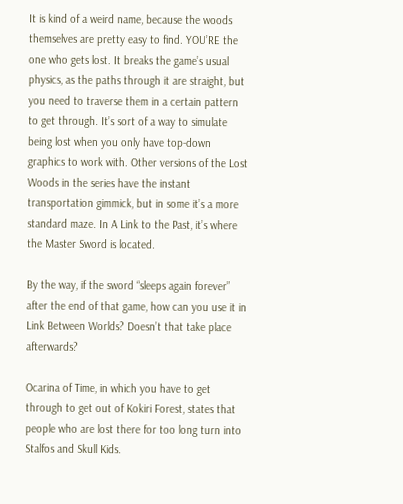It is kind of a weird name, because the woods themselves are pretty easy to find. YOU’RE the one who gets lost. It breaks the game’s usual physics, as the paths through it are straight, but you need to traverse them in a certain pattern to get through. It’s sort of a way to simulate being lost when you only have top-down graphics to work with. Other versions of the Lost Woods in the series have the instant transportation gimmick, but in some it’s a more standard maze. In A Link to the Past, it’s where the Master Sword is located.

By the way, if the sword “sleeps again forever” after the end of that game, how can you use it in Link Between Worlds? Doesn’t that take place afterwards?

Ocarina of Time, in which you have to get through to get out of Kokiri Forest, states that people who are lost there for too long turn into Stalfos and Skull Kids.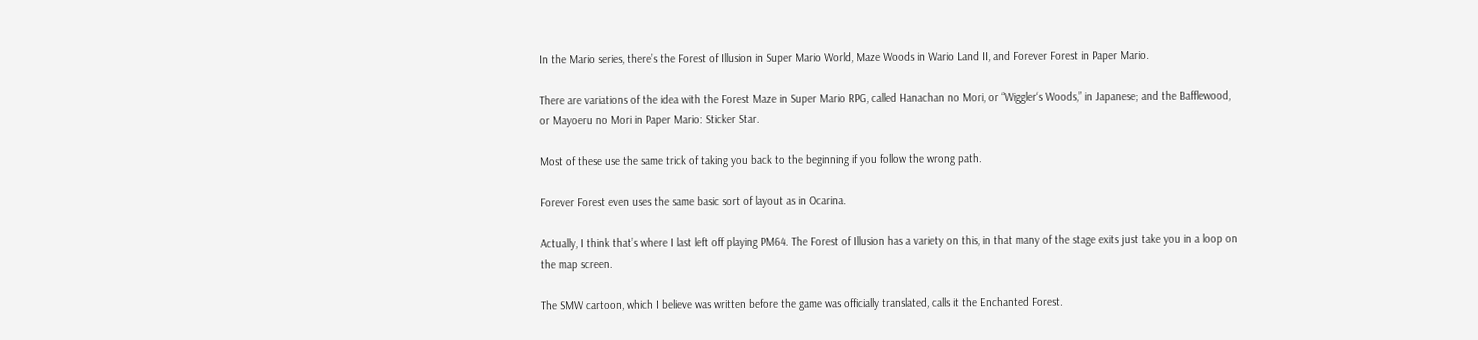In the Mario series, there’s the Forest of Illusion in Super Mario World, Maze Woods in Wario Land II, and Forever Forest in Paper Mario.

There are variations of the idea with the Forest Maze in Super Mario RPG, called Hanachan no Mori, or “Wiggler‘s Woods,” in Japanese; and the Bafflewood, or Mayoeru no Mori in Paper Mario: Sticker Star.

Most of these use the same trick of taking you back to the beginning if you follow the wrong path.

Forever Forest even uses the same basic sort of layout as in Ocarina.

Actually, I think that’s where I last left off playing PM64. The Forest of Illusion has a variety on this, in that many of the stage exits just take you in a loop on the map screen.

The SMW cartoon, which I believe was written before the game was officially translated, calls it the Enchanted Forest.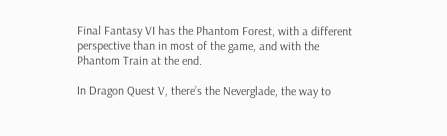Final Fantasy VI has the Phantom Forest, with a different perspective than in most of the game, and with the Phantom Train at the end.

In Dragon Quest V, there’s the Neverglade, the way to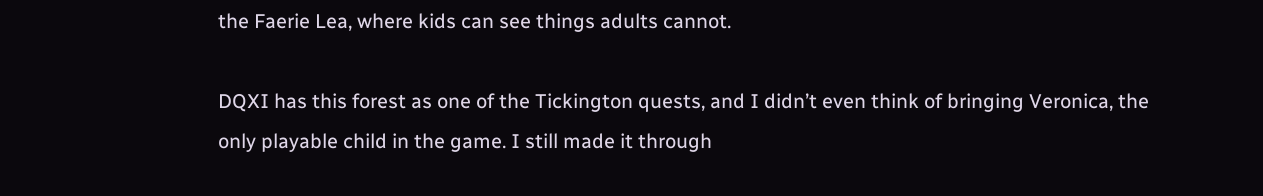the Faerie Lea, where kids can see things adults cannot.

DQXI has this forest as one of the Tickington quests, and I didn’t even think of bringing Veronica, the only playable child in the game. I still made it through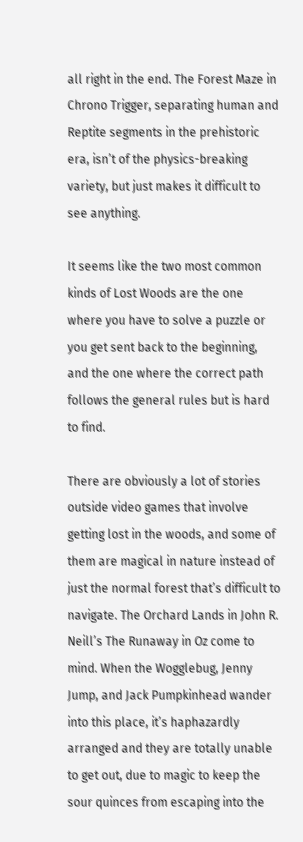all right in the end. The Forest Maze in Chrono Trigger, separating human and Reptite segments in the prehistoric era, isn’t of the physics-breaking variety, but just makes it difficult to see anything.

It seems like the two most common kinds of Lost Woods are the one where you have to solve a puzzle or you get sent back to the beginning, and the one where the correct path follows the general rules but is hard to find.

There are obviously a lot of stories outside video games that involve getting lost in the woods, and some of them are magical in nature instead of just the normal forest that’s difficult to navigate. The Orchard Lands in John R. Neill’s The Runaway in Oz come to mind. When the Wogglebug, Jenny Jump, and Jack Pumpkinhead wander into this place, it’s haphazardly arranged and they are totally unable to get out, due to magic to keep the sour quinces from escaping into the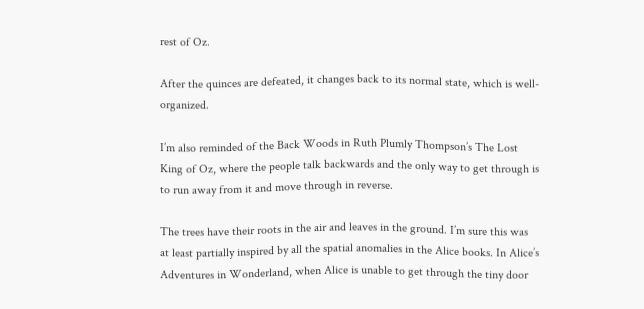rest of Oz.

After the quinces are defeated, it changes back to its normal state, which is well-organized.

I’m also reminded of the Back Woods in Ruth Plumly Thompson’s The Lost King of Oz, where the people talk backwards and the only way to get through is to run away from it and move through in reverse.

The trees have their roots in the air and leaves in the ground. I’m sure this was at least partially inspired by all the spatial anomalies in the Alice books. In Alice’s Adventures in Wonderland, when Alice is unable to get through the tiny door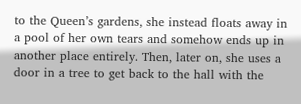to the Queen’s gardens, she instead floats away in a pool of her own tears and somehow ends up in another place entirely. Then, later on, she uses a door in a tree to get back to the hall with the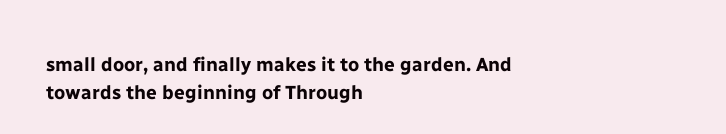small door, and finally makes it to the garden. And towards the beginning of Through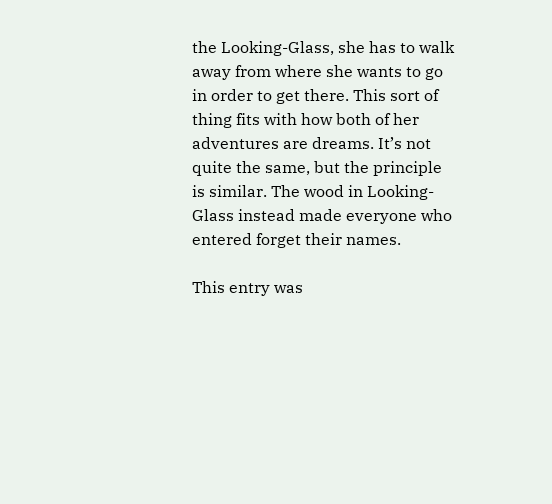the Looking-Glass, she has to walk away from where she wants to go in order to get there. This sort of thing fits with how both of her adventures are dreams. It’s not quite the same, but the principle is similar. The wood in Looking-Glass instead made everyone who entered forget their names.

This entry was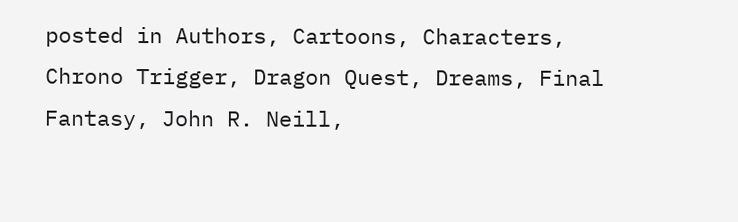posted in Authors, Cartoons, Characters, Chrono Trigger, Dragon Quest, Dreams, Final Fantasy, John R. Neill,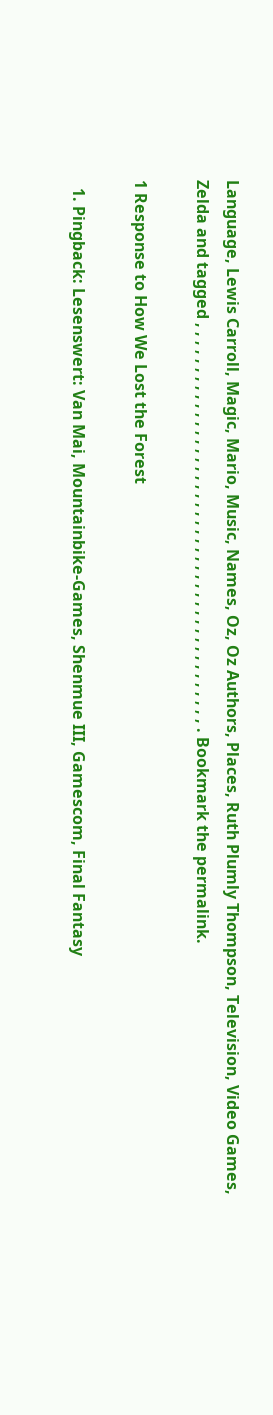Language, Lewis Carroll, Magic, Mario, Music, Names, Oz, Oz Authors, Places, Ruth Plumly Thompson, Television, Video Games, Zelda and tagged , , , , , , , , , , , , , , , , , , , , , , , , , , , , , , , , , , , , , , , , , , , , , . Bookmark the permalink.

1 Response to How We Lost the Forest

  1. Pingback: Lesenswert: Van Mai, Mountainbike-Games, Shenmue III, Gamescom, Final Fantasy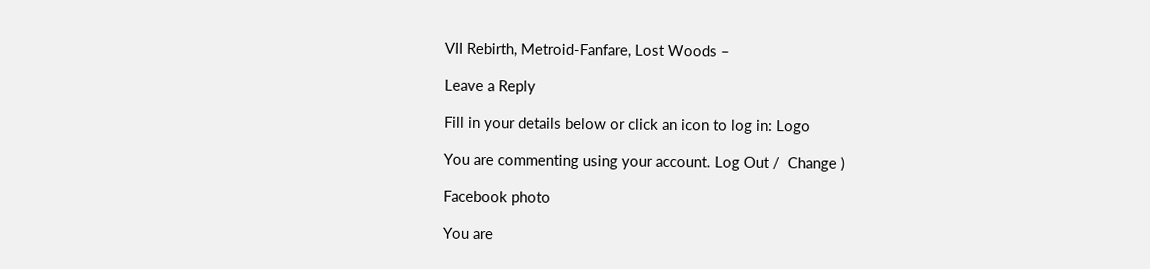VII Rebirth, Metroid-Fanfare, Lost Woods –

Leave a Reply

Fill in your details below or click an icon to log in: Logo

You are commenting using your account. Log Out /  Change )

Facebook photo

You are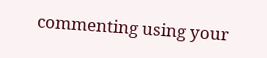commenting using your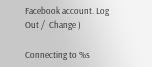Facebook account. Log Out /  Change )

Connecting to %s